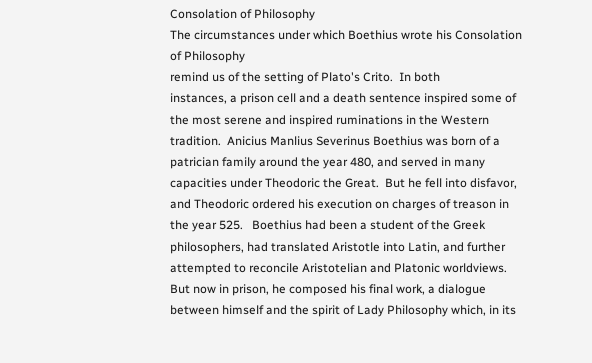Consolation of Philosophy
The circumstances under which Boethius wrote his Consolation
of Philosophy
remind us of the setting of Plato's Crito.  In both
instances, a prison cell and a death sentence inspired some of
the most serene and inspired ruminations in the Western
tradition.  Anicius Manlius Severinus Boethius was born of a
patrician family around the year 480, and served in many
capacities under Theodoric the Great.  But he fell into disfavor,
and Theodoric ordered his execution on charges of treason in
the year 525.   Boethius had been a student of the Greek
philosophers, had translated Aristotle into Latin, and further
attempted to reconcile Aristotelian and Platonic worldviews.
But now in prison, he composed his final work, a dialogue
between himself and the spirit of Lady Philosophy which, in its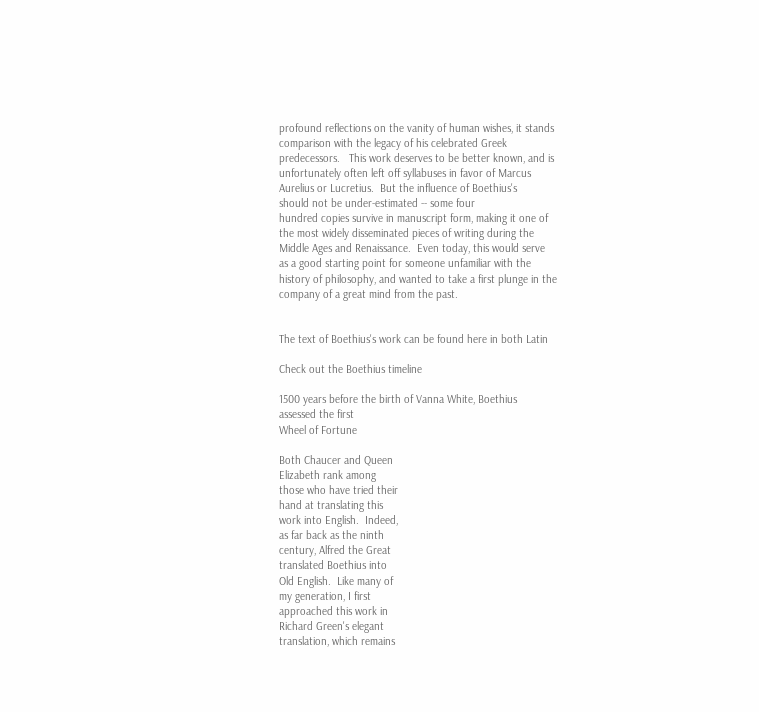profound reflections on the vanity of human wishes, it stands
comparison with the legacy of his celebrated Greek
predecessors.   This work deserves to be better known, and is
unfortunately often left off syllabuses in favor of Marcus
Aurelius or Lucretius.  But the influence of Boethius's
should not be under-estimated -- some four
hundred copies survive in manuscript form, making it one of
the most widely disseminated pieces of writing during the
Middle Ages and Renaissance.  Even today, this would serve
as a good starting point for someone unfamiliar with the
history of philosophy, and wanted to take a first plunge in the
company of a great mind from the past.


The text of Boethius's work can be found here in both Latin

Check out the Boethius timeline

1500 years before the birth of Vanna White, Boethius
assessed the first
Wheel of Fortune

Both Chaucer and Queen
Elizabeth rank among
those who have tried their
hand at translating this
work into English.  Indeed,
as far back as the ninth
century, Alfred the Great
translated Boethius into
Old English.  Like many of
my generation, I first
approached this work in
Richard Green's elegant
translation, which remains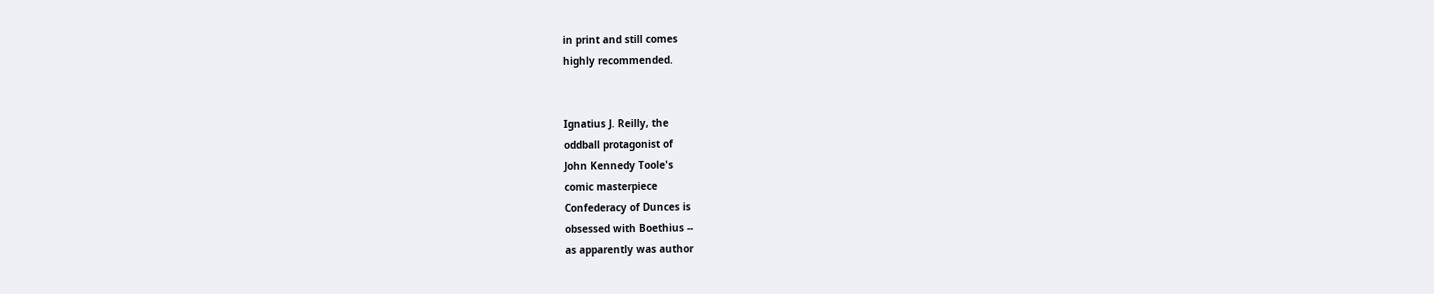in print and still comes
highly recommended.


Ignatius J. Reilly, the
oddball protagonist of
John Kennedy Toole's
comic masterpiece
Confederacy of Dunces is
obsessed with Boethius --
as apparently was author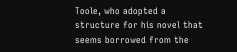Toole, who adopted a
structure for his novel that
seems borrowed from the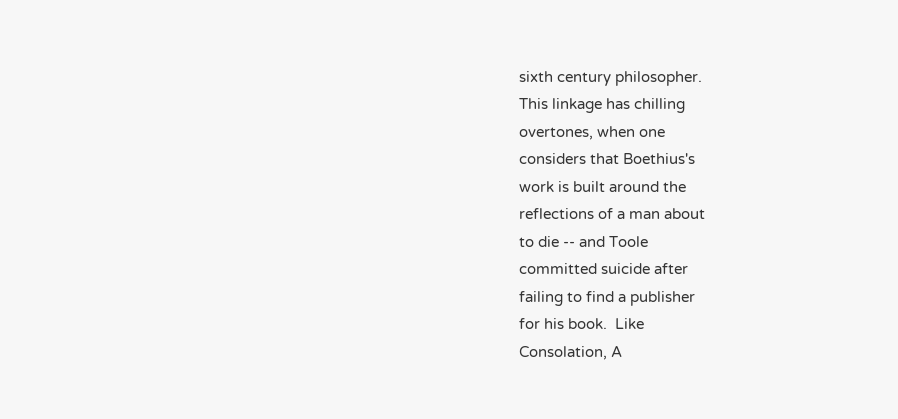sixth century philosopher.
This linkage has chilling
overtones, when one
considers that Boethius's
work is built around the
reflections of a man about
to die -- and Toole
committed suicide after
failing to find a publisher
for his book.  Like
Consolation, A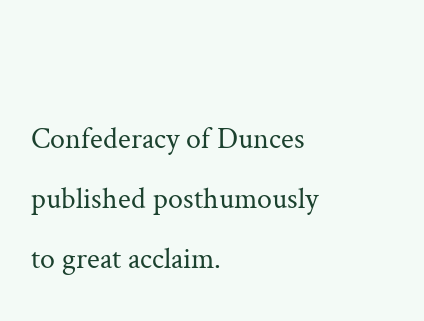Confederacy of Dunces
published posthumously
to great acclaim.